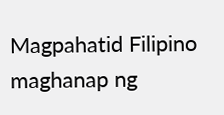Magpahatid Filipino
maghanap ng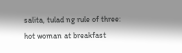salita, tulad ng rule of three:
hot woman at breakfast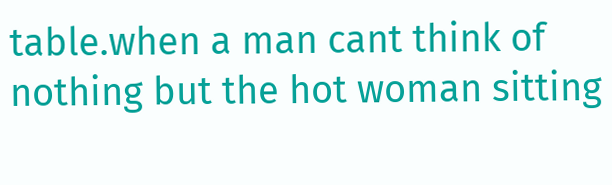table.when a man cant think of nothing but the hot woman sitting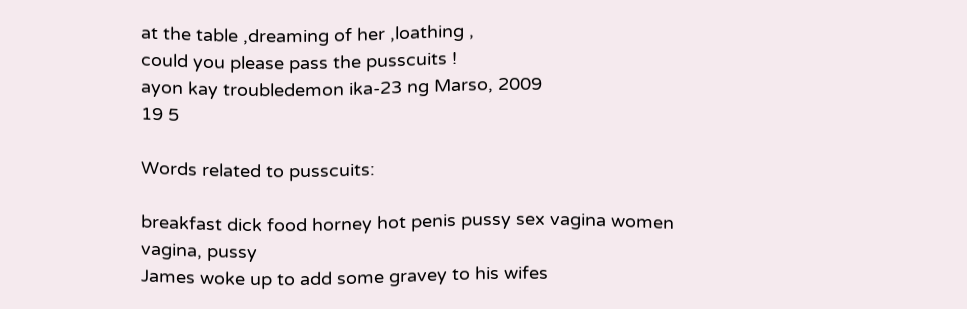at the table ,dreaming of her ,loathing ,
could you please pass the pusscuits !
ayon kay troubledemon ika-23 ng Marso, 2009
19 5

Words related to pusscuits:

breakfast dick food horney hot penis pussy sex vagina women
vagina, pussy
James woke up to add some gravey to his wifes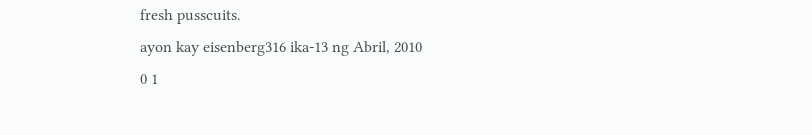fresh pusscuits.
ayon kay eisenberg316 ika-13 ng Abril, 2010
0 1